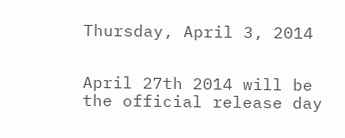Thursday, April 3, 2014


April 27th 2014 will be the official release day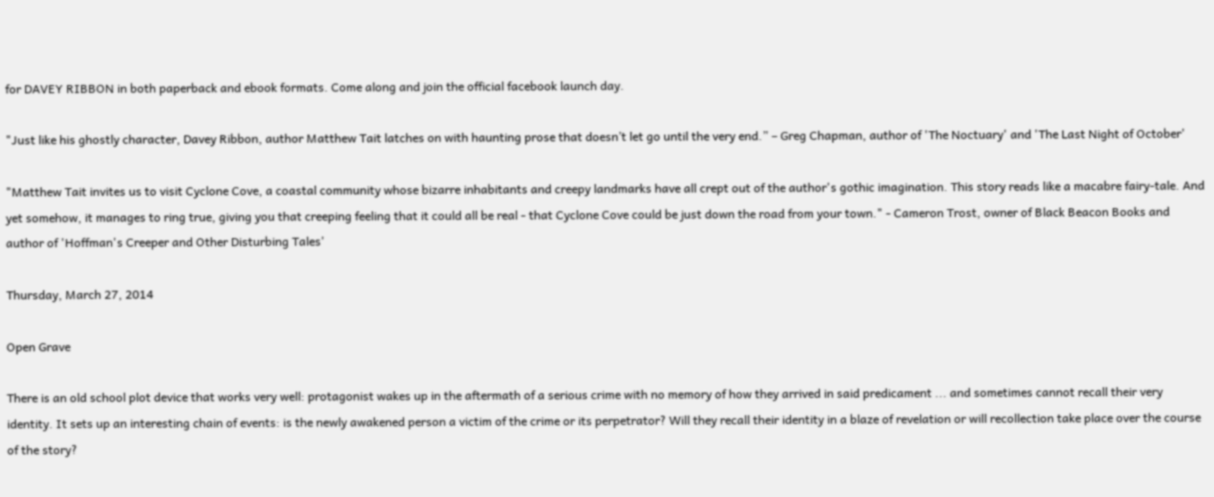for DAVEY RIBBON in both paperback and ebook formats. Come along and join the official facebook launch day.

"Just like his ghostly character, Davey Ribbon, author Matthew Tait latches on with haunting prose that doesn’t let go until the very end.” – Greg Chapman, author of 'The Noctuary' and 'The Last Night of October'

"Matthew Tait invites us to visit Cyclone Cove, a coastal community whose bizarre inhabitants and creepy landmarks have all crept out of the author's gothic imagination. This story reads like a macabre fairy-tale. And yet somehow, it manages to ring true, giving you that creeping feeling that it could all be real - that Cyclone Cove could be just down the road from your town." - Cameron Trost, owner of Black Beacon Books and author of 'Hoffman's Creeper and Other Disturbing Tales'

Thursday, March 27, 2014

Open Grave

There is an old school plot device that works very well: protagonist wakes up in the aftermath of a serious crime with no memory of how they arrived in said predicament ... and sometimes cannot recall their very identity. It sets up an interesting chain of events: is the newly awakened person a victim of the crime or its perpetrator? Will they recall their identity in a blaze of revelation or will recollection take place over the course of the story?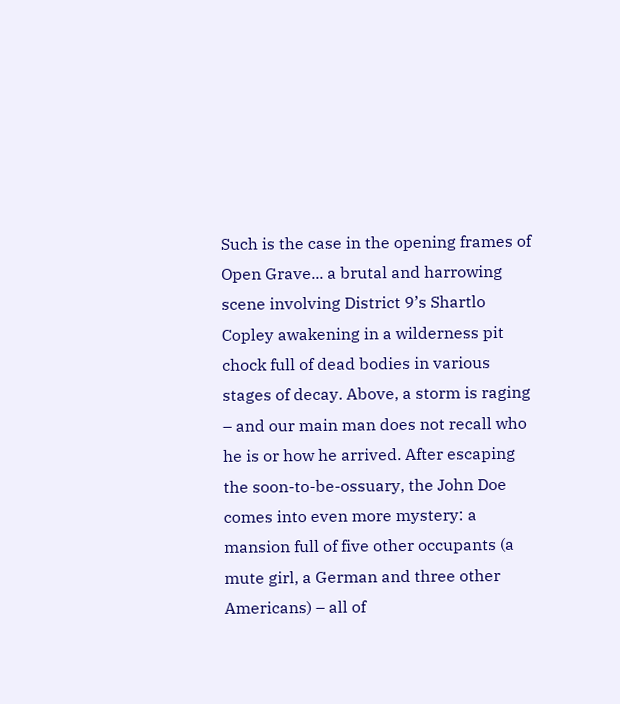Such is the case in the opening frames of Open Grave... a brutal and harrowing scene involving District 9’s Shartlo Copley awakening in a wilderness pit chock full of dead bodies in various stages of decay. Above, a storm is raging – and our main man does not recall who he is or how he arrived. After escaping the soon-to-be-ossuary, the John Doe comes into even more mystery: a mansion full of five other occupants (a mute girl, a German and three other Americans) – all of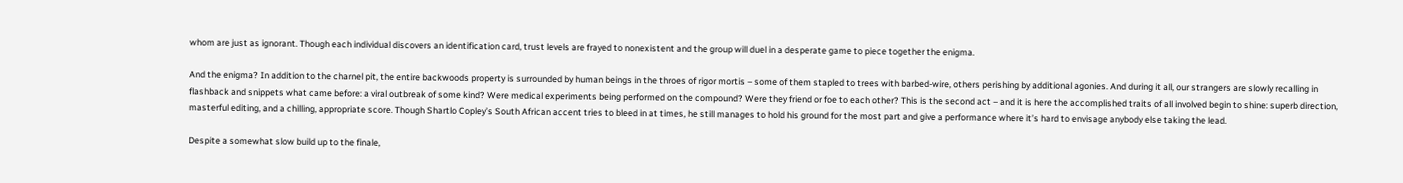whom are just as ignorant. Though each individual discovers an identification card, trust levels are frayed to nonexistent and the group will duel in a desperate game to piece together the enigma.

And the enigma? In addition to the charnel pit, the entire backwoods property is surrounded by human beings in the throes of rigor mortis – some of them stapled to trees with barbed-wire, others perishing by additional agonies. And during it all, our strangers are slowly recalling in flashback and snippets what came before: a viral outbreak of some kind? Were medical experiments being performed on the compound? Were they friend or foe to each other? This is the second act – and it is here the accomplished traits of all involved begin to shine: superb direction, masterful editing, and a chilling, appropriate score. Though Shartlo Copley’s South African accent tries to bleed in at times, he still manages to hold his ground for the most part and give a performance where it’s hard to envisage anybody else taking the lead.

Despite a somewhat slow build up to the finale,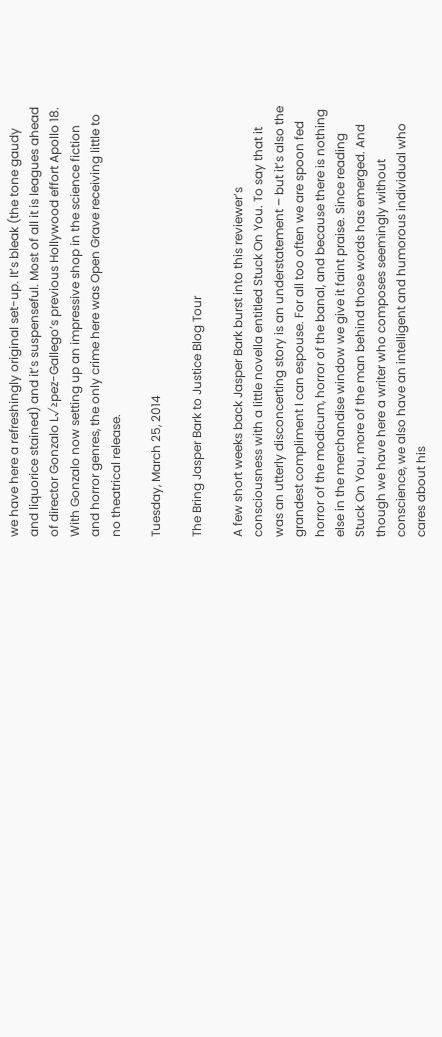we have here a refreshingly original set-up. It’s bleak (the tone gaudy and liquorice stained) and it’s suspenseful. Most of all it is leagues ahead of director Gonzalo L√≥pez-Gallego’s previous Hollywood effort Apollo 18. With Gonzalo now setting up an impressive shop in the science fiction and horror genres, the only crime here was Open Grave receiving little to no theatrical release.

Tuesday, March 25, 2014

The Bring Jasper Bark to Justice Blog Tour

A few short weeks back Jasper Bark burst into this reviewer’s consciousness with a little novella entitled Stuck On You. To say that it was an utterly disconcerting story is an understatement – but it’s also the grandest compliment I can espouse. For all too often we are spoon fed horror of the modicum, horror of the banal, and because there is nothing else in the merchandise window we give it faint praise. Since reading Stuck On You, more of the man behind those words has emerged. And though we have here a writer who composes seemingly without conscience, we also have an intelligent and humorous individual who cares about his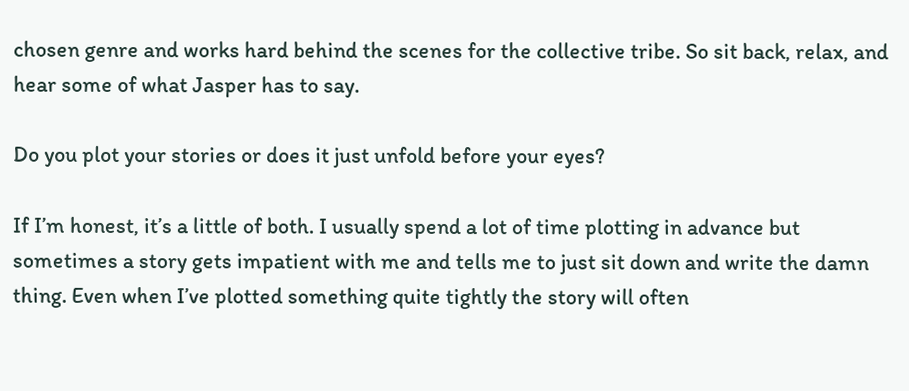chosen genre and works hard behind the scenes for the collective tribe. So sit back, relax, and hear some of what Jasper has to say.

Do you plot your stories or does it just unfold before your eyes?

If I’m honest, it’s a little of both. I usually spend a lot of time plotting in advance but sometimes a story gets impatient with me and tells me to just sit down and write the damn thing. Even when I’ve plotted something quite tightly the story will often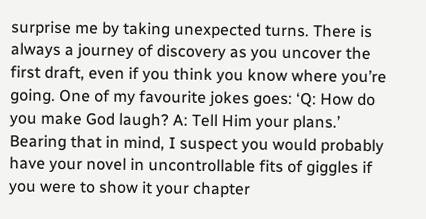surprise me by taking unexpected turns. There is always a journey of discovery as you uncover the first draft, even if you think you know where you’re going. One of my favourite jokes goes: ‘Q: How do you make God laugh? A: Tell Him your plans.’ Bearing that in mind, I suspect you would probably have your novel in uncontrollable fits of giggles if you were to show it your chapter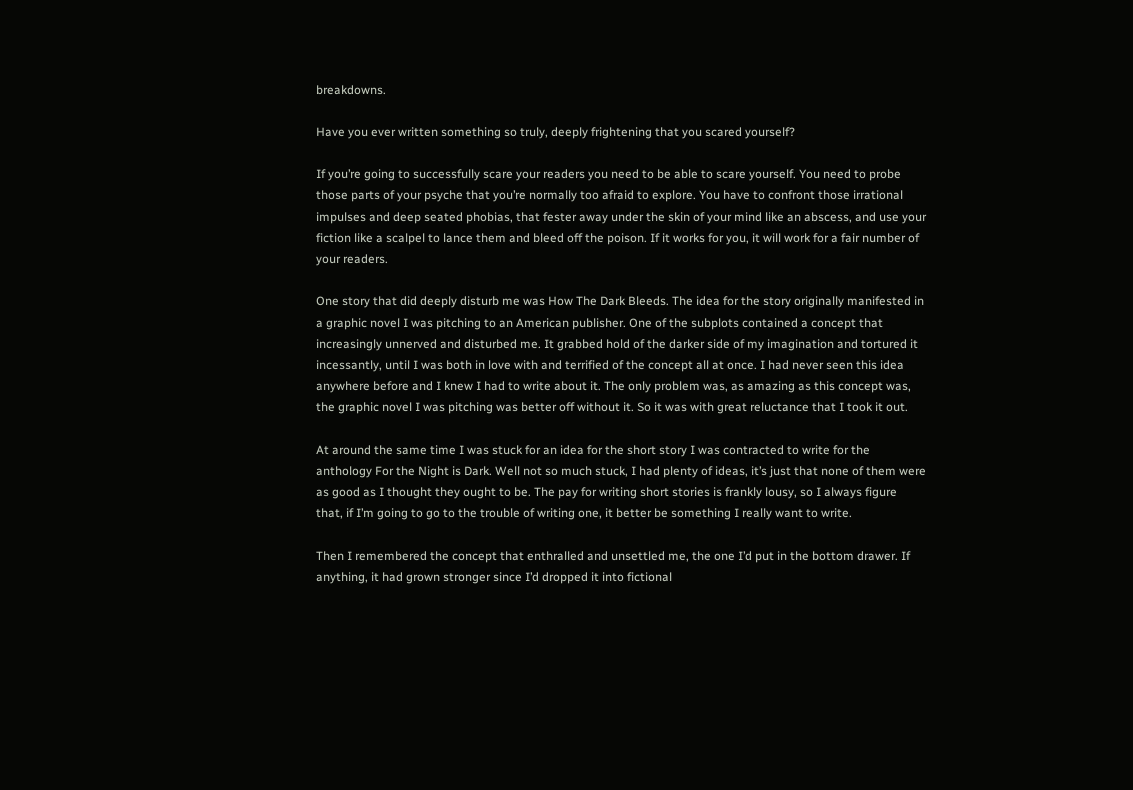breakdowns.

Have you ever written something so truly, deeply frightening that you scared yourself?

If you’re going to successfully scare your readers you need to be able to scare yourself. You need to probe those parts of your psyche that you’re normally too afraid to explore. You have to confront those irrational impulses and deep seated phobias, that fester away under the skin of your mind like an abscess, and use your fiction like a scalpel to lance them and bleed off the poison. If it works for you, it will work for a fair number of your readers.

One story that did deeply disturb me was How The Dark Bleeds. The idea for the story originally manifested in a graphic novel I was pitching to an American publisher. One of the subplots contained a concept that increasingly unnerved and disturbed me. It grabbed hold of the darker side of my imagination and tortured it incessantly, until I was both in love with and terrified of the concept all at once. I had never seen this idea anywhere before and I knew I had to write about it. The only problem was, as amazing as this concept was, the graphic novel I was pitching was better off without it. So it was with great reluctance that I took it out.

At around the same time I was stuck for an idea for the short story I was contracted to write for the anthology For the Night is Dark. Well not so much stuck, I had plenty of ideas, it’s just that none of them were as good as I thought they ought to be. The pay for writing short stories is frankly lousy, so I always figure that, if I’m going to go to the trouble of writing one, it better be something I really want to write.

Then I remembered the concept that enthralled and unsettled me, the one I’d put in the bottom drawer. If anything, it had grown stronger since I’d dropped it into fictional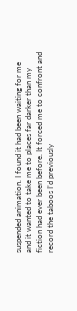suspended animation. I found it had been waiting for me and it wanted to take me to places far darker than my fiction had ever been before. It forced me to confront and record the taboos I’d previously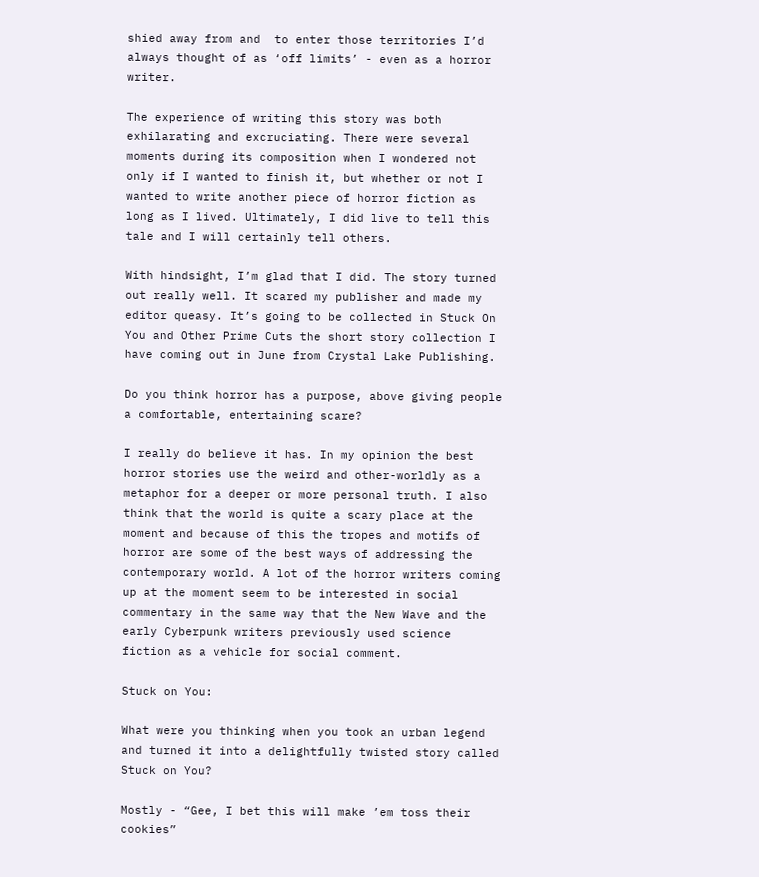shied away from and  to enter those territories I’d always thought of as ‘off limits’ - even as a horror writer.

The experience of writing this story was both exhilarating and excruciating. There were several moments during its composition when I wondered not only if I wanted to finish it, but whether or not I wanted to write another piece of horror fiction as long as I lived. Ultimately, I did live to tell this tale and I will certainly tell others.

With hindsight, I’m glad that I did. The story turned out really well. It scared my publisher and made my editor queasy. It’s going to be collected in Stuck On You and Other Prime Cuts the short story collection I have coming out in June from Crystal Lake Publishing.

Do you think horror has a purpose, above giving people a comfortable, entertaining scare?

I really do believe it has. In my opinion the best horror stories use the weird and other-worldly as a metaphor for a deeper or more personal truth. I also think that the world is quite a scary place at the moment and because of this the tropes and motifs of horror are some of the best ways of addressing the contemporary world. A lot of the horror writers coming up at the moment seem to be interested in social commentary in the same way that the New Wave and the early Cyberpunk writers previously used science fiction as a vehicle for social comment.

Stuck on You:

What were you thinking when you took an urban legend and turned it into a delightfully twisted story called Stuck on You?

Mostly - “Gee, I bet this will make ’em toss their cookies”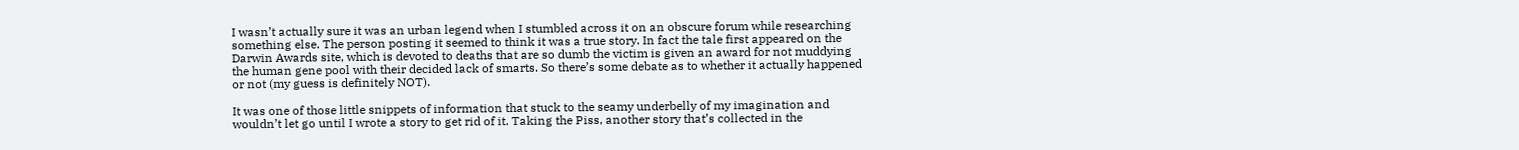I wasn’t actually sure it was an urban legend when I stumbled across it on an obscure forum while researching something else. The person posting it seemed to think it was a true story. In fact the tale first appeared on the Darwin Awards site, which is devoted to deaths that are so dumb the victim is given an award for not muddying the human gene pool with their decided lack of smarts. So there’s some debate as to whether it actually happened or not (my guess is definitely NOT).

It was one of those little snippets of information that stuck to the seamy underbelly of my imagination and wouldn’t let go until I wrote a story to get rid of it. Taking the Piss, another story that’s collected in the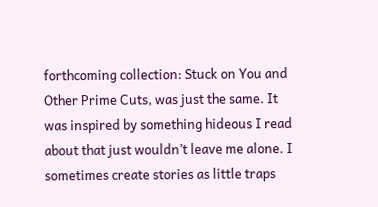forthcoming collection: Stuck on You and Other Prime Cuts, was just the same. It was inspired by something hideous I read about that just wouldn’t leave me alone. I sometimes create stories as little traps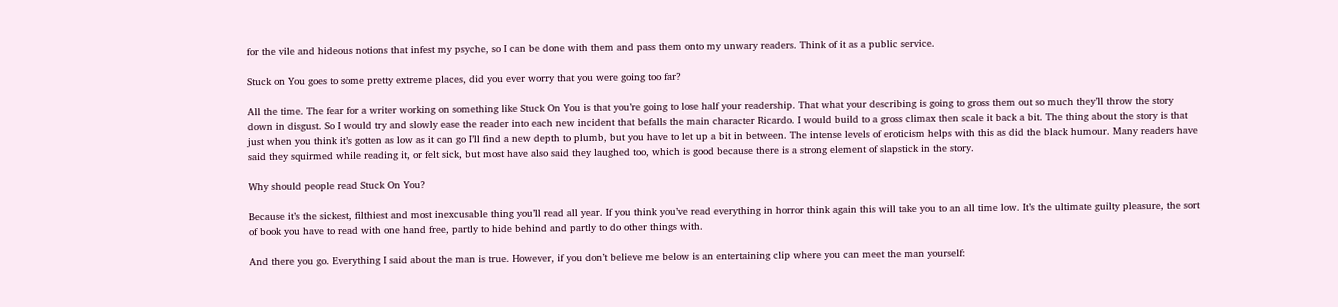for the vile and hideous notions that infest my psyche, so I can be done with them and pass them onto my unwary readers. Think of it as a public service.

Stuck on You goes to some pretty extreme places, did you ever worry that you were going too far?

All the time. The fear for a writer working on something like Stuck On You is that you’re going to lose half your readership. That what your describing is going to gross them out so much they’ll throw the story down in disgust. So I would try and slowly ease the reader into each new incident that befalls the main character Ricardo. I would build to a gross climax then scale it back a bit. The thing about the story is that just when you think it’s gotten as low as it can go I’ll find a new depth to plumb, but you have to let up a bit in between. The intense levels of eroticism helps with this as did the black humour. Many readers have said they squirmed while reading it, or felt sick, but most have also said they laughed too, which is good because there is a strong element of slapstick in the story.

Why should people read Stuck On You?

Because it’s the sickest, filthiest and most inexcusable thing you’ll read all year. If you think you’ve read everything in horror think again this will take you to an all time low. It’s the ultimate guilty pleasure, the sort of book you have to read with one hand free, partly to hide behind and partly to do other things with.

And there you go. Everything I said about the man is true. However, if you don’t believe me below is an entertaining clip where you can meet the man yourself: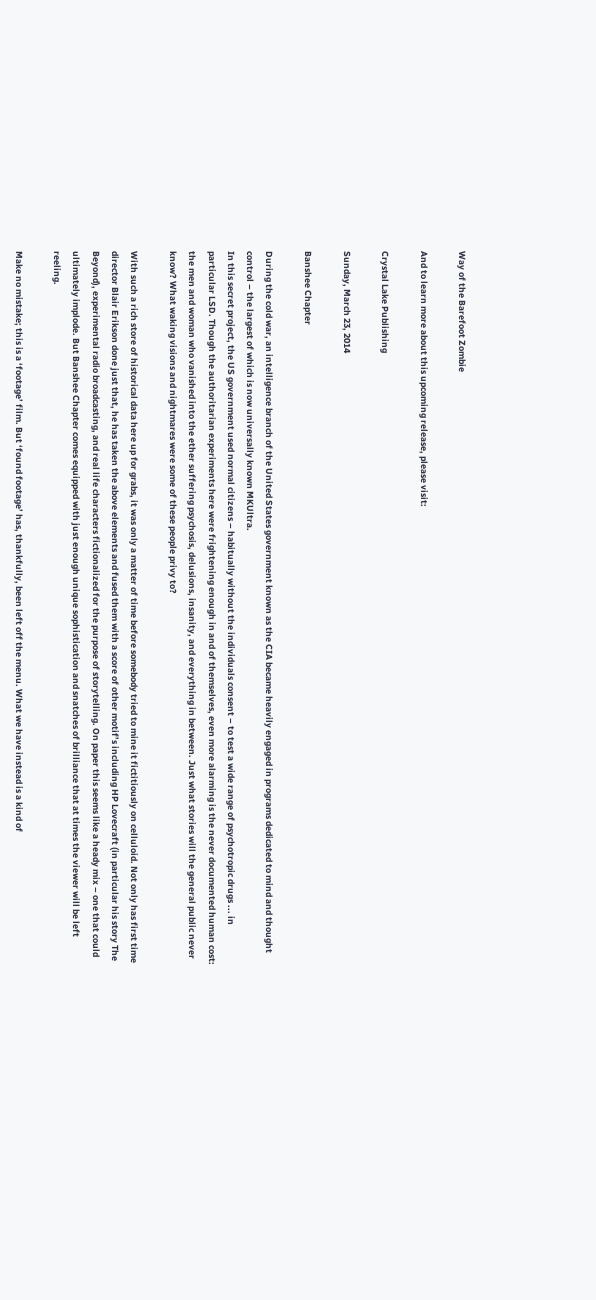Way of the Barefoot Zombie

And to learn more about this upcoming release, please visit:

Crystal Lake Publishing

Sunday, March 23, 2014

Banshee Chapter

During the cold war, an intelligence branch of the United States government known as the CIA became heavily engaged in programs dedicated to mind and thought control – the largest of which is now universally known MKUltra.
In this secret project, the US government used normal citizens – habitually without the individuals consent – to test a wide range of psychotropic drugs ... in particular LSD. Though the authoritarian experiments here were frightening enough in and of themselves, even more alarming is the never documented human cost: the men and woman who vanished into the ether suffering psychosis, delusions, insanity, and everything in between. Just what stories will the general public never know? What waking visions and nightmares were some of these people privy to?

With such a rich store of historical data here up for grabs, it was only a matter of time before somebody tried to mine it fictitiously on celluloid. Not only has first time director Blair Erikson done just that, he has taken the above elements and fused them with a score of other motif’s including HP Lovecraft (in particular his story The Beyond), experimental radio broadcasting, and real life characters fictionalized for the purpose of storytelling. On paper this seems like a heady mix – one that could ultimately implode. But Banshee Chapter comes equipped with just enough unique sophistication and snatches of brilliance that at times the viewer will be left reeling.

Make no mistake; this is a ‘footage’ film. But ‘found footage’ has, thankfully, been left off the menu. What we have instead is a kind of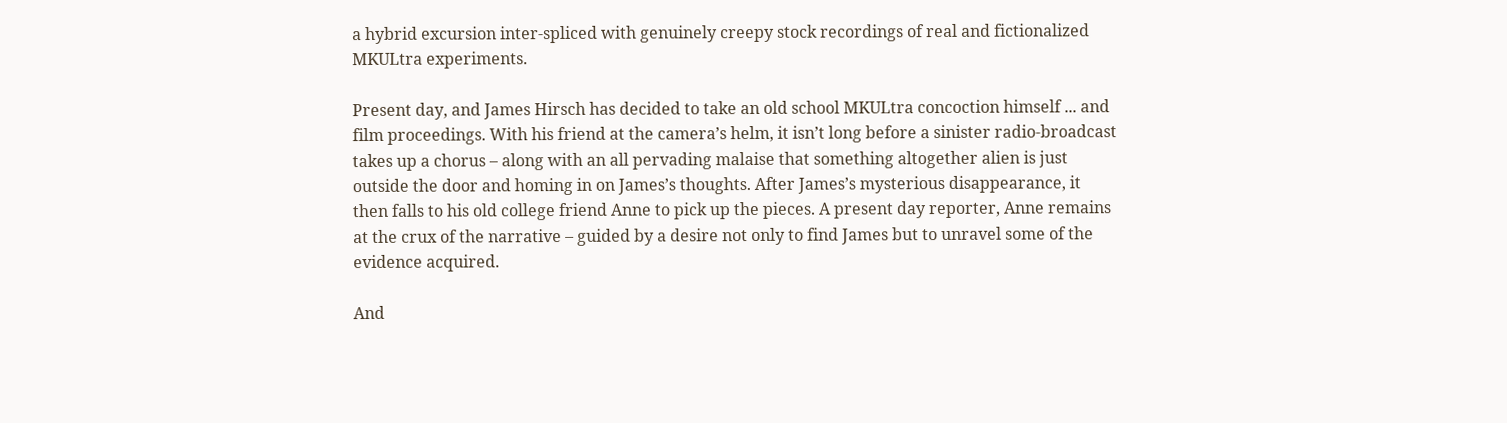a hybrid excursion inter-spliced with genuinely creepy stock recordings of real and fictionalized MKULtra experiments.

Present day, and James Hirsch has decided to take an old school MKULtra concoction himself ... and film proceedings. With his friend at the camera’s helm, it isn’t long before a sinister radio-broadcast takes up a chorus – along with an all pervading malaise that something altogether alien is just outside the door and homing in on James’s thoughts. After James’s mysterious disappearance, it then falls to his old college friend Anne to pick up the pieces. A present day reporter, Anne remains at the crux of the narrative – guided by a desire not only to find James but to unravel some of the evidence acquired.

And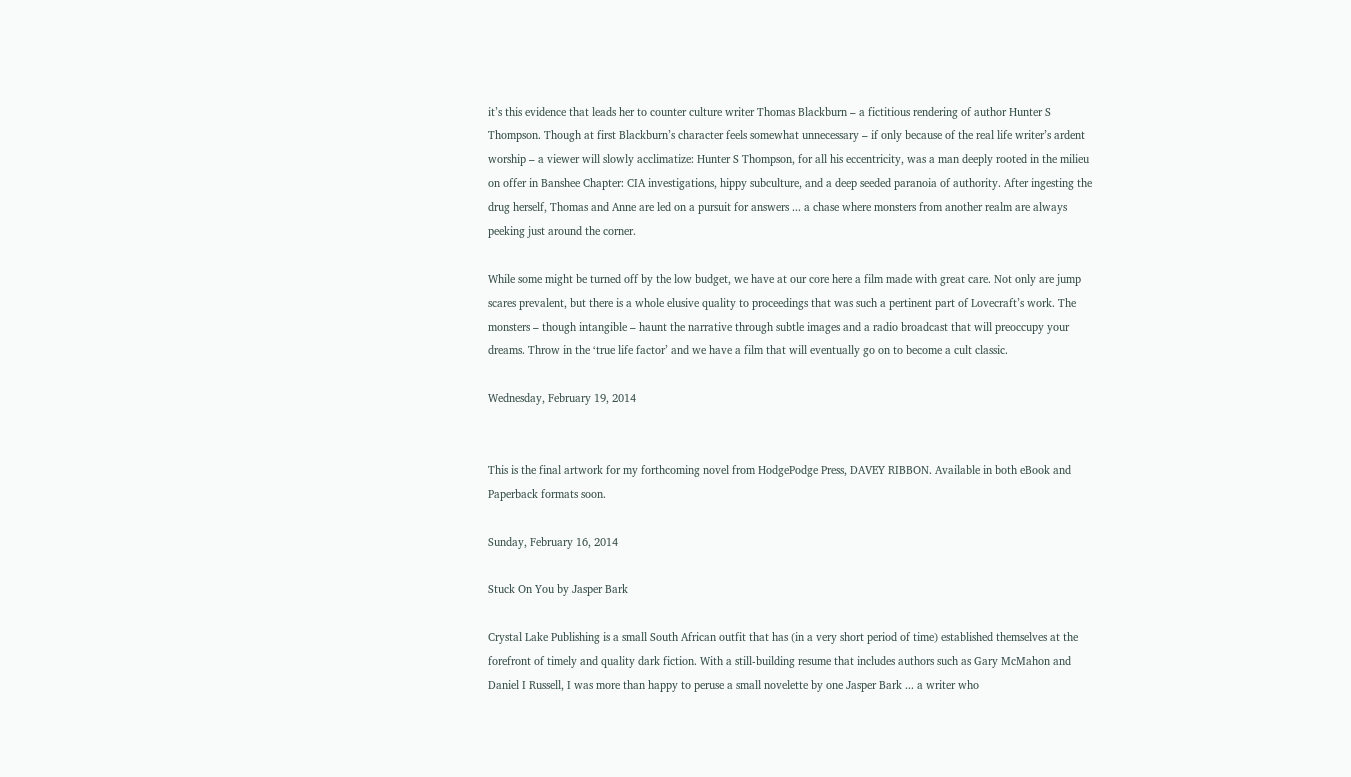it’s this evidence that leads her to counter culture writer Thomas Blackburn – a fictitious rendering of author Hunter S Thompson. Though at first Blackburn’s character feels somewhat unnecessary – if only because of the real life writer’s ardent worship – a viewer will slowly acclimatize: Hunter S Thompson, for all his eccentricity, was a man deeply rooted in the milieu on offer in Banshee Chapter: CIA investigations, hippy subculture, and a deep seeded paranoia of authority. After ingesting the drug herself, Thomas and Anne are led on a pursuit for answers ... a chase where monsters from another realm are always peeking just around the corner.

While some might be turned off by the low budget, we have at our core here a film made with great care. Not only are jump scares prevalent, but there is a whole elusive quality to proceedings that was such a pertinent part of Lovecraft’s work. The monsters – though intangible – haunt the narrative through subtle images and a radio broadcast that will preoccupy your dreams. Throw in the ‘true life factor’ and we have a film that will eventually go on to become a cult classic.

Wednesday, February 19, 2014


This is the final artwork for my forthcoming novel from HodgePodge Press, DAVEY RIBBON. Available in both eBook and Paperback formats soon.

Sunday, February 16, 2014

Stuck On You by Jasper Bark

Crystal Lake Publishing is a small South African outfit that has (in a very short period of time) established themselves at the forefront of timely and quality dark fiction. With a still-building resume that includes authors such as Gary McMahon and Daniel I Russell, I was more than happy to peruse a small novelette by one Jasper Bark ... a writer who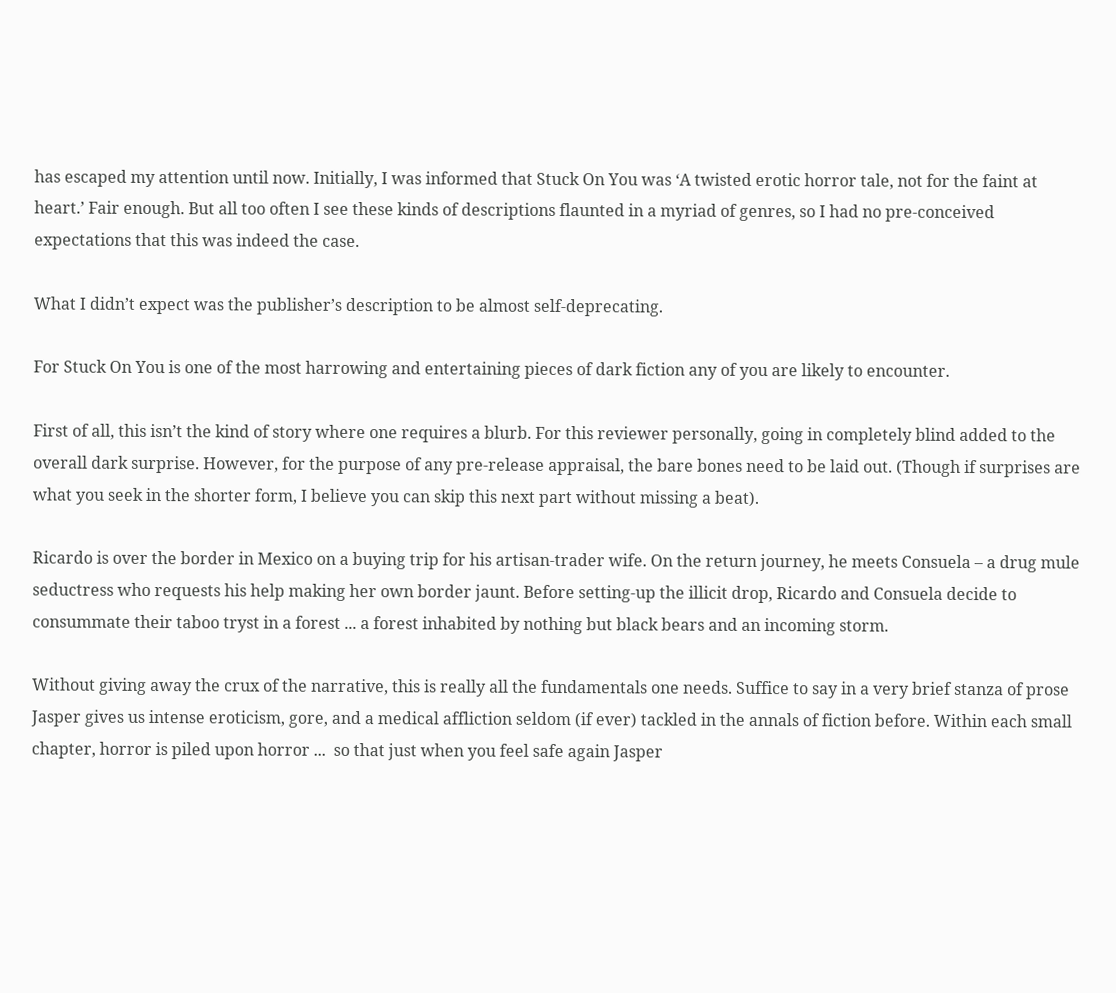has escaped my attention until now. Initially, I was informed that Stuck On You was ‘A twisted erotic horror tale, not for the faint at heart.’ Fair enough. But all too often I see these kinds of descriptions flaunted in a myriad of genres, so I had no pre-conceived expectations that this was indeed the case.

What I didn’t expect was the publisher’s description to be almost self-deprecating.

For Stuck On You is one of the most harrowing and entertaining pieces of dark fiction any of you are likely to encounter.

First of all, this isn’t the kind of story where one requires a blurb. For this reviewer personally, going in completely blind added to the overall dark surprise. However, for the purpose of any pre-release appraisal, the bare bones need to be laid out. (Though if surprises are what you seek in the shorter form, I believe you can skip this next part without missing a beat).

Ricardo is over the border in Mexico on a buying trip for his artisan-trader wife. On the return journey, he meets Consuela – a drug mule seductress who requests his help making her own border jaunt. Before setting-up the illicit drop, Ricardo and Consuela decide to consummate their taboo tryst in a forest ... a forest inhabited by nothing but black bears and an incoming storm.

Without giving away the crux of the narrative, this is really all the fundamentals one needs. Suffice to say in a very brief stanza of prose Jasper gives us intense eroticism, gore, and a medical affliction seldom (if ever) tackled in the annals of fiction before. Within each small chapter, horror is piled upon horror ...  so that just when you feel safe again Jasper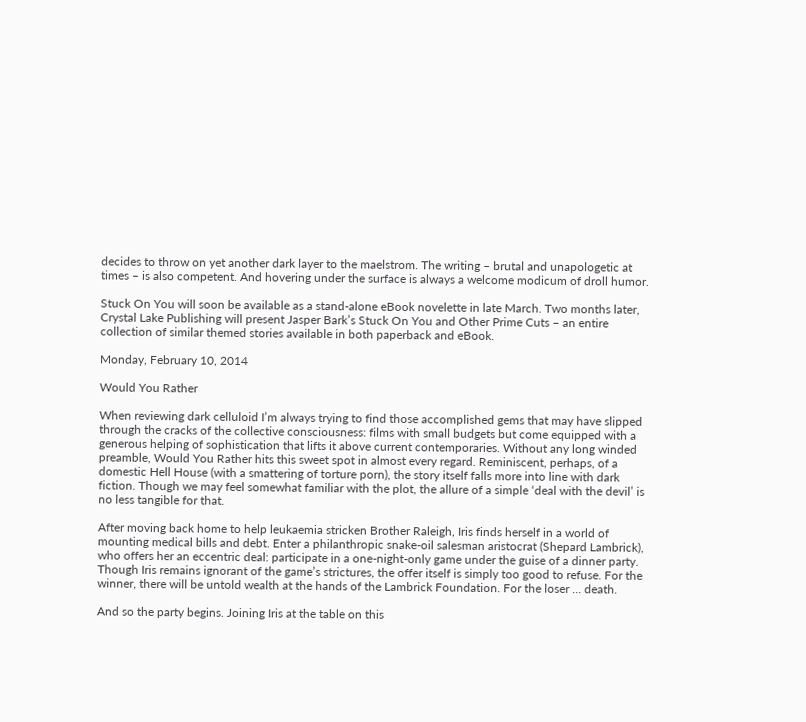decides to throw on yet another dark layer to the maelstrom. The writing – brutal and unapologetic at times – is also competent. And hovering under the surface is always a welcome modicum of droll humor.

Stuck On You will soon be available as a stand-alone eBook novelette in late March. Two months later, Crystal Lake Publishing will present Jasper Bark’s Stuck On You and Other Prime Cuts – an entire collection of similar themed stories available in both paperback and eBook.

Monday, February 10, 2014

Would You Rather

When reviewing dark celluloid I’m always trying to find those accomplished gems that may have slipped through the cracks of the collective consciousness: films with small budgets but come equipped with a generous helping of sophistication that lifts it above current contemporaries. Without any long winded preamble, Would You Rather hits this sweet spot in almost every regard. Reminiscent, perhaps, of a domestic Hell House (with a smattering of torture porn), the story itself falls more into line with dark fiction. Though we may feel somewhat familiar with the plot, the allure of a simple ‘deal with the devil’ is no less tangible for that.

After moving back home to help leukaemia stricken Brother Raleigh, Iris finds herself in a world of mounting medical bills and debt. Enter a philanthropic snake-oil salesman aristocrat (Shepard Lambrick), who offers her an eccentric deal: participate in a one-night-only game under the guise of a dinner party. Though Iris remains ignorant of the game’s strictures, the offer itself is simply too good to refuse. For the winner, there will be untold wealth at the hands of the Lambrick Foundation. For the loser ... death.

And so the party begins. Joining Iris at the table on this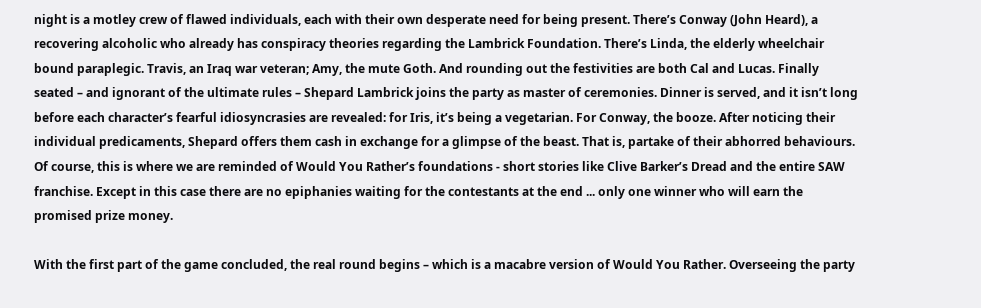night is a motley crew of flawed individuals, each with their own desperate need for being present. There’s Conway (John Heard), a recovering alcoholic who already has conspiracy theories regarding the Lambrick Foundation. There’s Linda, the elderly wheelchair bound paraplegic. Travis, an Iraq war veteran; Amy, the mute Goth. And rounding out the festivities are both Cal and Lucas. Finally seated – and ignorant of the ultimate rules – Shepard Lambrick joins the party as master of ceremonies. Dinner is served, and it isn’t long before each character’s fearful idiosyncrasies are revealed: for Iris, it’s being a vegetarian. For Conway, the booze. After noticing their individual predicaments, Shepard offers them cash in exchange for a glimpse of the beast. That is, partake of their abhorred behaviours. Of course, this is where we are reminded of Would You Rather’s foundations - short stories like Clive Barker’s Dread and the entire SAW franchise. Except in this case there are no epiphanies waiting for the contestants at the end ... only one winner who will earn the promised prize money.

With the first part of the game concluded, the real round begins – which is a macabre version of Would You Rather. Overseeing the party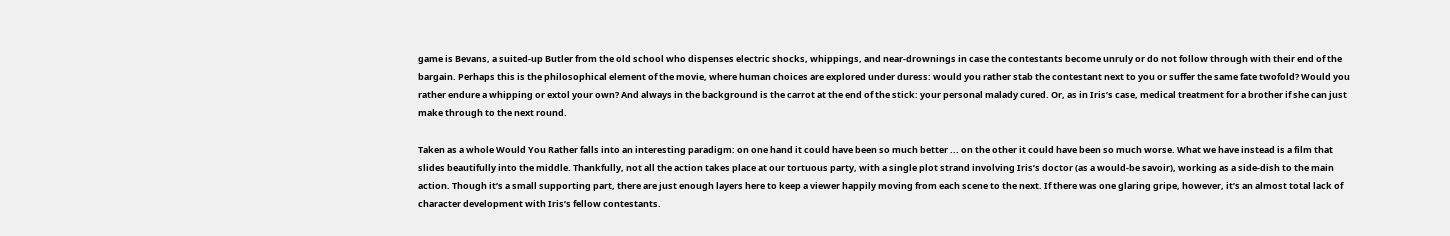game is Bevans, a suited-up Butler from the old school who dispenses electric shocks, whippings, and near-drownings in case the contestants become unruly or do not follow through with their end of the bargain. Perhaps this is the philosophical element of the movie, where human choices are explored under duress: would you rather stab the contestant next to you or suffer the same fate twofold? Would you rather endure a whipping or extol your own? And always in the background is the carrot at the end of the stick: your personal malady cured. Or, as in Iris’s case, medical treatment for a brother if she can just make through to the next round.

Taken as a whole Would You Rather falls into an interesting paradigm: on one hand it could have been so much better ... on the other it could have been so much worse. What we have instead is a film that slides beautifully into the middle. Thankfully, not all the action takes place at our tortuous party, with a single plot strand involving Iris’s doctor (as a would-be savoir), working as a side-dish to the main action. Though it’s a small supporting part, there are just enough layers here to keep a viewer happily moving from each scene to the next. If there was one glaring gripe, however, it’s an almost total lack of character development with Iris’s fellow contestants.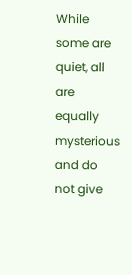While some are quiet, all are equally mysterious and do not give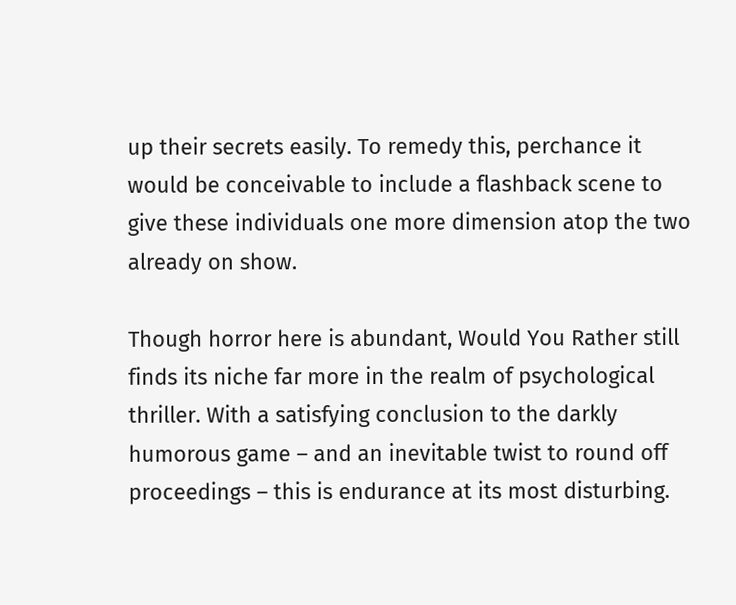up their secrets easily. To remedy this, perchance it would be conceivable to include a flashback scene to give these individuals one more dimension atop the two already on show.

Though horror here is abundant, Would You Rather still finds its niche far more in the realm of psychological thriller. With a satisfying conclusion to the darkly humorous game – and an inevitable twist to round off proceedings – this is endurance at its most disturbing.